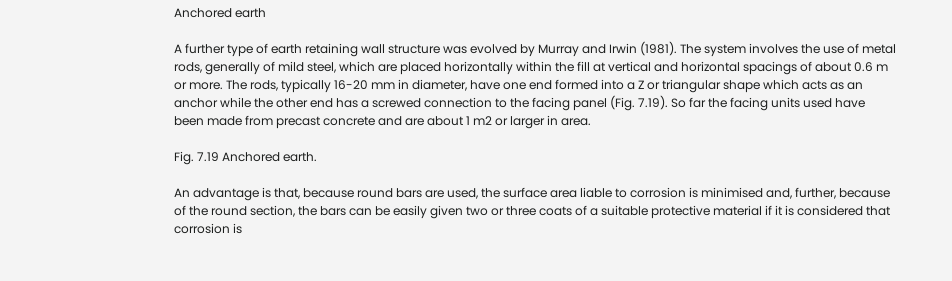Anchored earth

A further type of earth retaining wall structure was evolved by Murray and Irwin (1981). The system involves the use of metal rods, generally of mild steel, which are placed horizontally within the fill at vertical and horizontal spacings of about 0.6 m or more. The rods, typically 16-20 mm in diameter, have one end formed into a Z or triangular shape which acts as an anchor while the other end has a screwed connection to the facing panel (Fig. 7.19). So far the facing units used have been made from precast concrete and are about 1 m2 or larger in area.

Fig. 7.19 Anchored earth.

An advantage is that, because round bars are used, the surface area liable to corrosion is minimised and, further, because of the round section, the bars can be easily given two or three coats of a suitable protective material if it is considered that corrosion is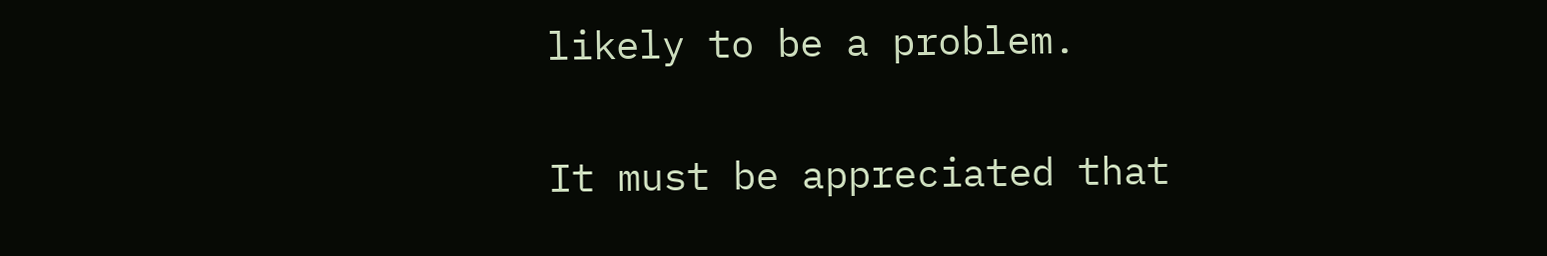likely to be a problem.

It must be appreciated that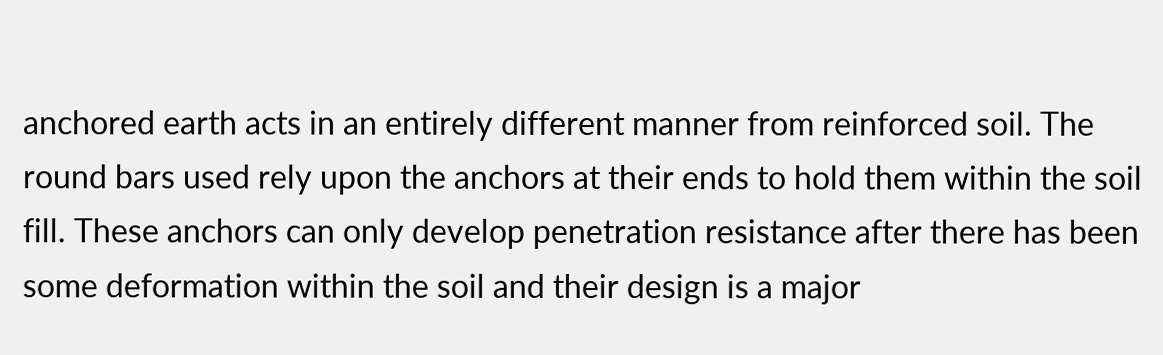anchored earth acts in an entirely different manner from reinforced soil. The round bars used rely upon the anchors at their ends to hold them within the soil fill. These anchors can only develop penetration resistance after there has been some deformation within the soil and their design is a major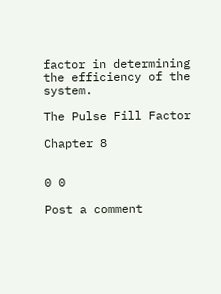factor in determining the efficiency of the system.

The Pulse Fill Factor

Chapter 8


0 0

Post a comment